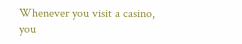Whenever you visit a casino, you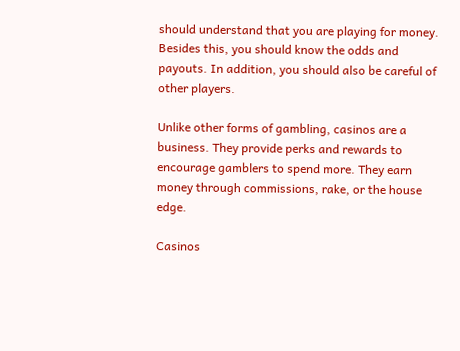should understand that you are playing for money. Besides this, you should know the odds and payouts. In addition, you should also be careful of other players.

Unlike other forms of gambling, casinos are a business. They provide perks and rewards to encourage gamblers to spend more. They earn money through commissions, rake, or the house edge.

Casinos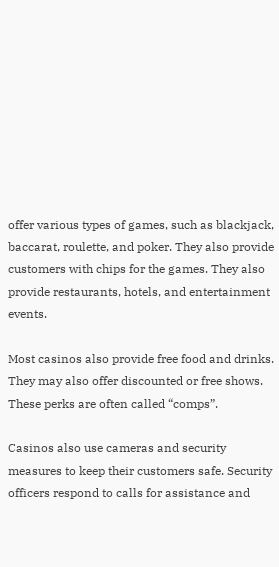offer various types of games, such as blackjack, baccarat, roulette, and poker. They also provide customers with chips for the games. They also provide restaurants, hotels, and entertainment events.

Most casinos also provide free food and drinks. They may also offer discounted or free shows. These perks are often called “comps”.

Casinos also use cameras and security measures to keep their customers safe. Security officers respond to calls for assistance and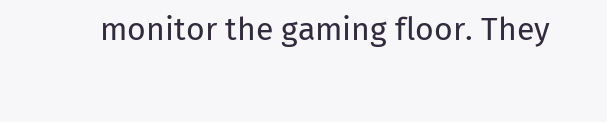monitor the gaming floor. They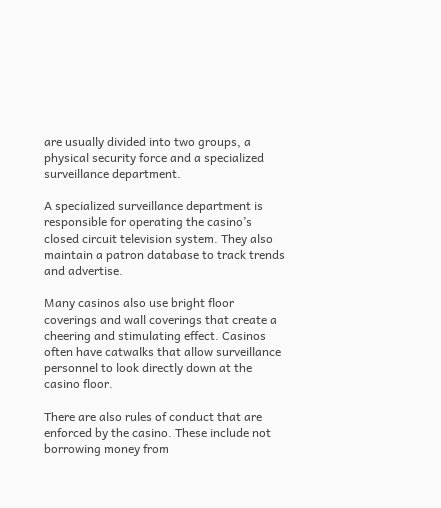are usually divided into two groups, a physical security force and a specialized surveillance department.

A specialized surveillance department is responsible for operating the casino’s closed circuit television system. They also maintain a patron database to track trends and advertise.

Many casinos also use bright floor coverings and wall coverings that create a cheering and stimulating effect. Casinos often have catwalks that allow surveillance personnel to look directly down at the casino floor.

There are also rules of conduct that are enforced by the casino. These include not borrowing money from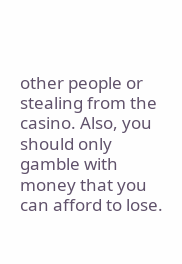other people or stealing from the casino. Also, you should only gamble with money that you can afford to lose.